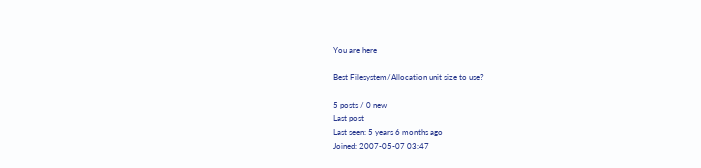You are here

Best Filesystem/Allocation unit size to use?

5 posts / 0 new
Last post
Last seen: 5 years 6 months ago
Joined: 2007-05-07 03:47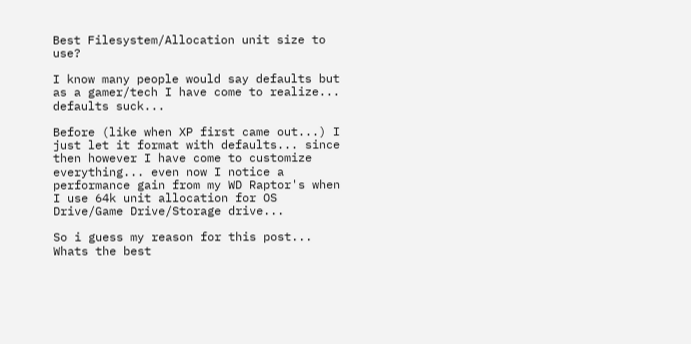Best Filesystem/Allocation unit size to use?

I know many people would say defaults but as a gamer/tech I have come to realize... defaults suck...

Before (like when XP first came out...) I just let it format with defaults... since then however I have come to customize everything... even now I notice a performance gain from my WD Raptor's when I use 64k unit allocation for OS Drive/Game Drive/Storage drive...

So i guess my reason for this post... Whats the best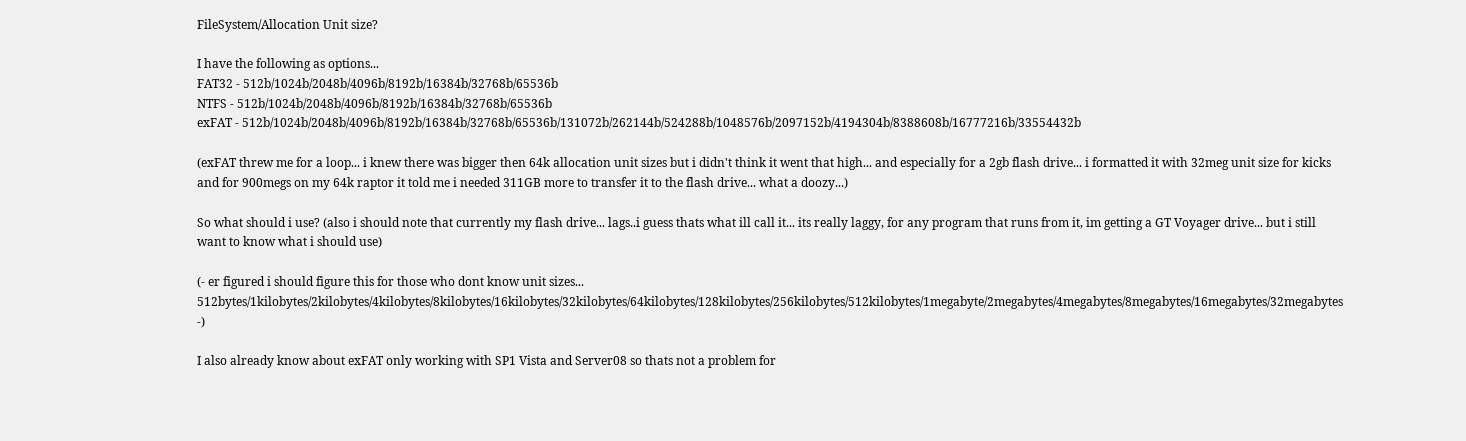FileSystem/Allocation Unit size?

I have the following as options...
FAT32 - 512b/1024b/2048b/4096b/8192b/16384b/32768b/65536b
NTFS - 512b/1024b/2048b/4096b/8192b/16384b/32768b/65536b
exFAT - 512b/1024b/2048b/4096b/8192b/16384b/32768b/65536b/131072b/262144b/524288b/1048576b/2097152b/4194304b/8388608b/16777216b/33554432b

(exFAT threw me for a loop... i knew there was bigger then 64k allocation unit sizes but i didn't think it went that high... and especially for a 2gb flash drive... i formatted it with 32meg unit size for kicks and for 900megs on my 64k raptor it told me i needed 311GB more to transfer it to the flash drive... what a doozy...)

So what should i use? (also i should note that currently my flash drive... lags..i guess thats what ill call it... its really laggy, for any program that runs from it, im getting a GT Voyager drive... but i still want to know what i should use)

(- er figured i should figure this for those who dont know unit sizes... 512bytes/1kilobytes/2kilobytes/4kilobytes/8kilobytes/16kilobytes/32kilobytes/64kilobytes/128kilobytes/256kilobytes/512kilobytes/1megabyte/2megabytes/4megabytes/8megabytes/16megabytes/32megabytes -)

I also already know about exFAT only working with SP1 Vista and Server08 so thats not a problem for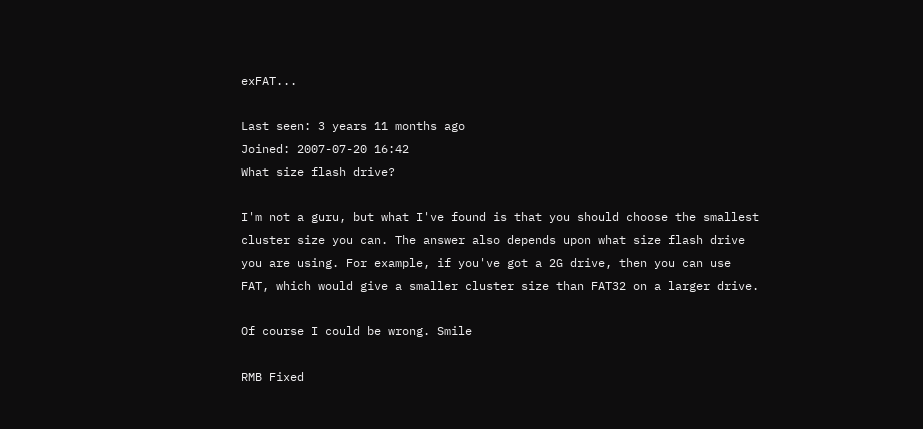exFAT...

Last seen: 3 years 11 months ago
Joined: 2007-07-20 16:42
What size flash drive?

I'm not a guru, but what I've found is that you should choose the smallest cluster size you can. The answer also depends upon what size flash drive you are using. For example, if you've got a 2G drive, then you can use FAT, which would give a smaller cluster size than FAT32 on a larger drive.

Of course I could be wrong. Smile

RMB Fixed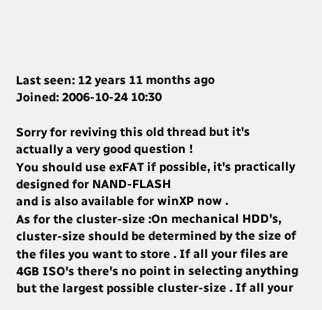Last seen: 12 years 11 months ago
Joined: 2006-10-24 10:30

Sorry for reviving this old thread but it's actually a very good question !
You should use exFAT if possible, it's practically designed for NAND-FLASH
and is also available for winXP now .
As for the cluster-size :On mechanical HDD's, cluster-size should be determined by the size of the files you want to store . If all your files are 4GB ISO's there's no point in selecting anything but the largest possible cluster-size . If all your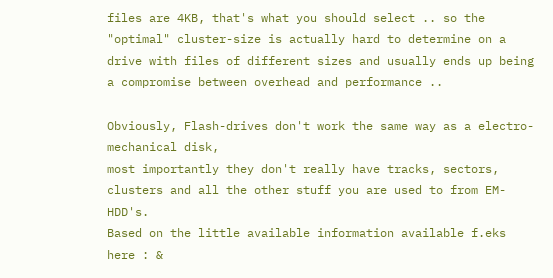files are 4KB, that's what you should select .. so the "optimal" cluster-size is actually hard to determine on a drive with files of different sizes and usually ends up being a compromise between overhead and performance ..

Obviously, Flash-drives don't work the same way as a electro-mechanical disk,
most importantly they don't really have tracks, sectors, clusters and all the other stuff you are used to from EM-HDD's.
Based on the little available information available f.eks here : &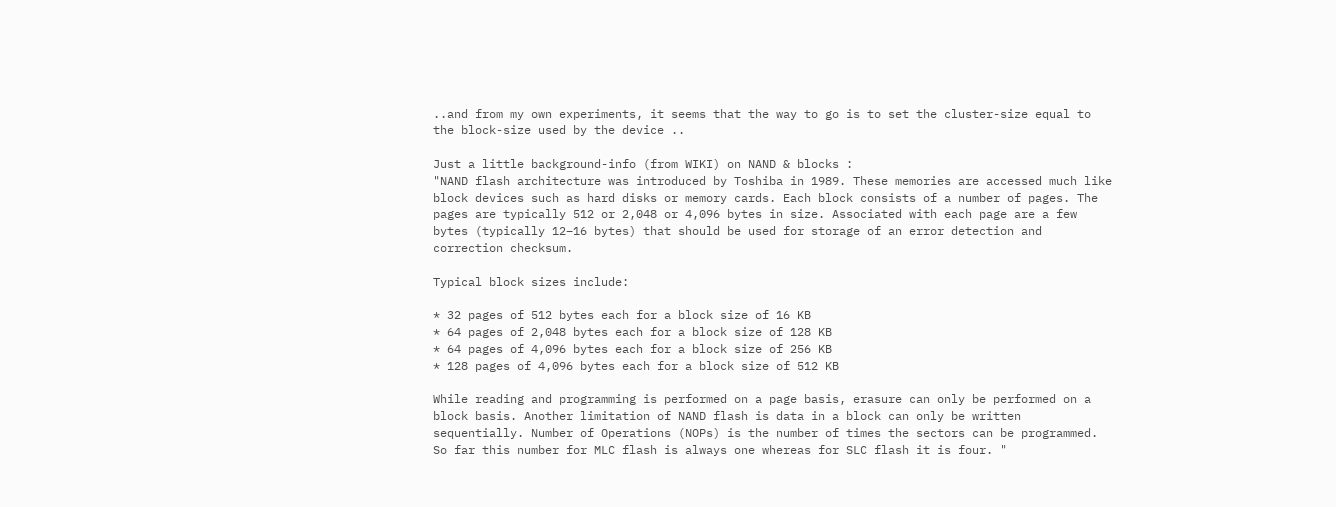..and from my own experiments, it seems that the way to go is to set the cluster-size equal to the block-size used by the device ..

Just a little background-info (from WIKI) on NAND & blocks :
"NAND flash architecture was introduced by Toshiba in 1989. These memories are accessed much like block devices such as hard disks or memory cards. Each block consists of a number of pages. The pages are typically 512 or 2,048 or 4,096 bytes in size. Associated with each page are a few bytes (typically 12–16 bytes) that should be used for storage of an error detection and correction checksum.

Typical block sizes include:

* 32 pages of 512 bytes each for a block size of 16 KB
* 64 pages of 2,048 bytes each for a block size of 128 KB
* 64 pages of 4,096 bytes each for a block size of 256 KB
* 128 pages of 4,096 bytes each for a block size of 512 KB

While reading and programming is performed on a page basis, erasure can only be performed on a block basis. Another limitation of NAND flash is data in a block can only be written sequentially. Number of Operations (NOPs) is the number of times the sectors can be programmed. So far this number for MLC flash is always one whereas for SLC flash it is four. "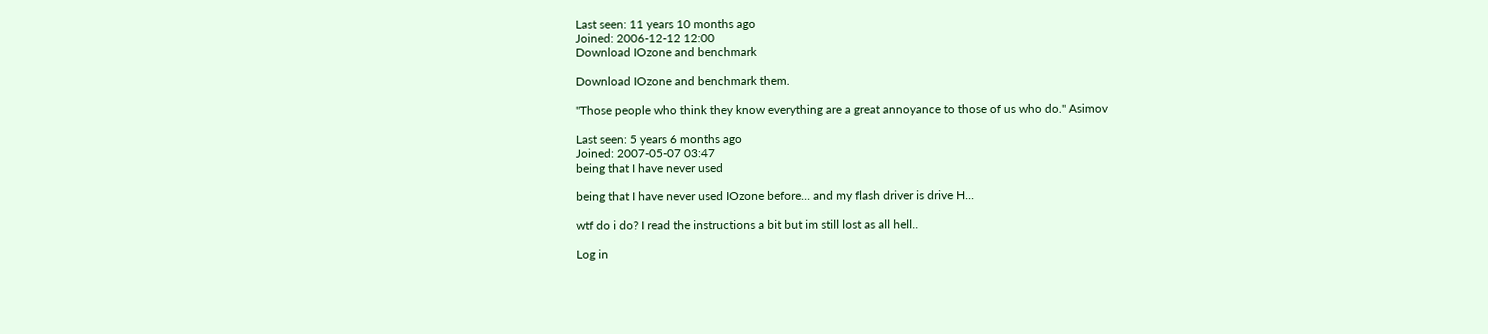Last seen: 11 years 10 months ago
Joined: 2006-12-12 12:00
Download IOzone and benchmark

Download IOzone and benchmark them.

"Those people who think they know everything are a great annoyance to those of us who do." Asimov

Last seen: 5 years 6 months ago
Joined: 2007-05-07 03:47
being that I have never used

being that I have never used IOzone before... and my flash driver is drive H...

wtf do i do? I read the instructions a bit but im still lost as all hell..

Log in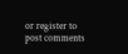or register to post comments